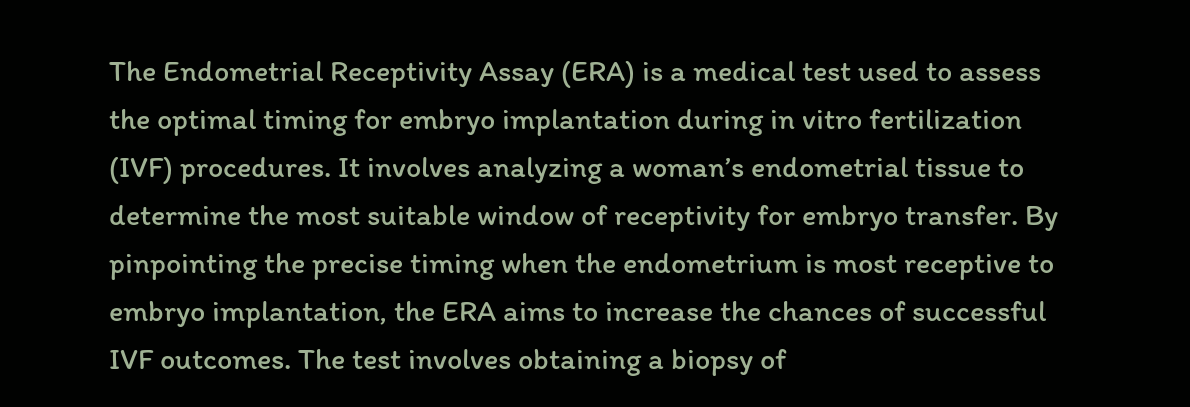The Endometrial Receptivity Assay (ERA) is a medical test used to assess the optimal timing for embryo implantation during in vitro fertilization (IVF) procedures. It involves analyzing a woman’s endometrial tissue to determine the most suitable window of receptivity for embryo transfer. By pinpointing the precise timing when the endometrium is most receptive to embryo implantation, the ERA aims to increase the chances of successful IVF outcomes. The test involves obtaining a biopsy of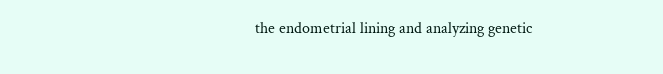the endometrial lining and analyzing genetic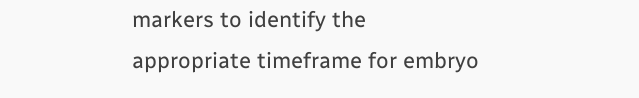markers to identify the appropriate timeframe for embryo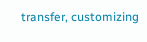transfer, customizing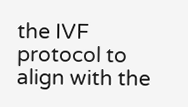the IVF protocol to align with the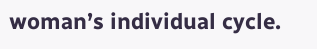woman’s individual cycle.